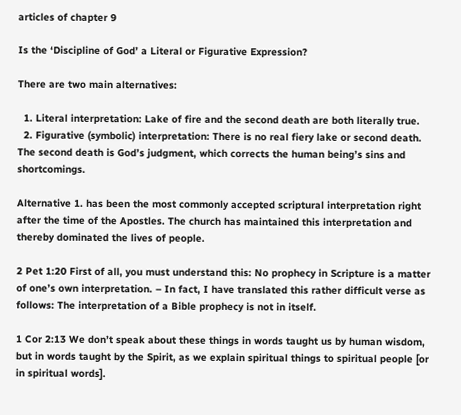articles of chapter 9

Is the ‘Discipline of God’ a Literal or Figurative Expression?

There are two main alternatives:

  1. Literal interpretation: Lake of fire and the second death are both literally true.
  2. Figurative (symbolic) interpretation: There is no real fiery lake or second death. The second death is God’s judgment, which corrects the human being’s sins and shortcomings.

Alternative 1. has been the most commonly accepted scriptural interpretation right after the time of the Apostles. The church has maintained this interpretation and thereby dominated the lives of people.

2 Pet 1:20 First of all, you must understand this: No prophecy in Scripture is a matter of one’s own interpretation. – In fact, I have translated this rather difficult verse as follows: The interpretation of a Bible prophecy is not in itself.

1 Cor 2:13 We don’t speak about these things in words taught us by human wisdom, but in words taught by the Spirit, as we explain spiritual things to spiritual people [or in spiritual words].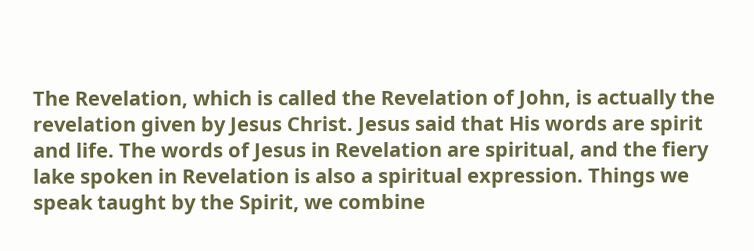The Revelation, which is called the Revelation of John, is actually the revelation given by Jesus Christ. Jesus said that His words are spirit and life. The words of Jesus in Revelation are spiritual, and the fiery lake spoken in Revelation is also a spiritual expression. Things we speak taught by the Spirit, we combine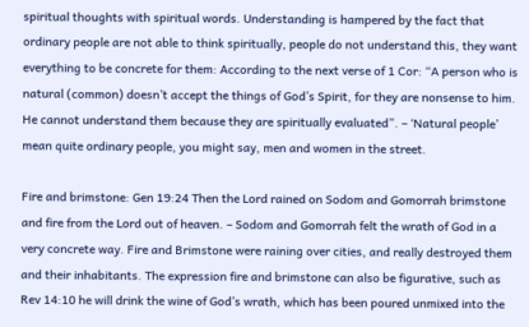spiritual thoughts with spiritual words. Understanding is hampered by the fact that ordinary people are not able to think spiritually, people do not understand this, they want everything to be concrete for them: According to the next verse of 1 Cor: “A person who is natural (common) doesn’t accept the things of God’s Spirit, for they are nonsense to him. He cannot understand them because they are spiritually evaluated”. – ‘Natural people’ mean quite ordinary people, you might say, men and women in the street.

Fire and brimstone: Gen 19:24 Then the Lord rained on Sodom and Gomorrah brimstone and fire from the Lord out of heaven. – Sodom and Gomorrah felt the wrath of God in a very concrete way. Fire and Brimstone were raining over cities, and really destroyed them and their inhabitants. The expression fire and brimstone can also be figurative, such as Rev 14:10 he will drink the wine of God’s wrath, which has been poured unmixed into the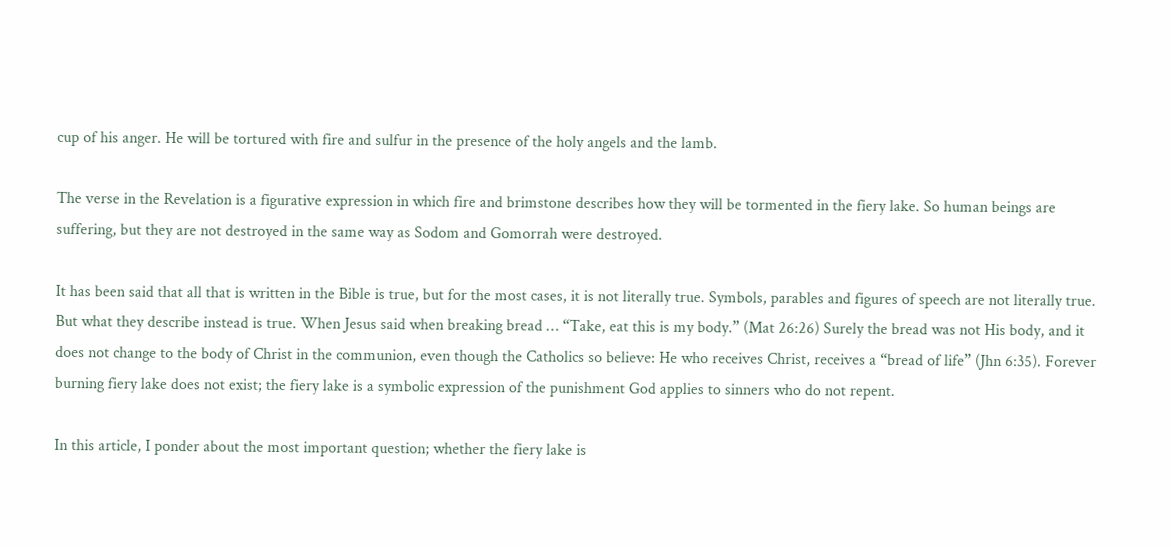cup of his anger. He will be tortured with fire and sulfur in the presence of the holy angels and the lamb.

The verse in the Revelation is a figurative expression in which fire and brimstone describes how they will be tormented in the fiery lake. So human beings are suffering, but they are not destroyed in the same way as Sodom and Gomorrah were destroyed.

It has been said that all that is written in the Bible is true, but for the most cases, it is not literally true. Symbols, parables and figures of speech are not literally true. But what they describe instead is true. When Jesus said when breaking bread … “Take, eat this is my body.” (Mat 26:26) Surely the bread was not His body, and it does not change to the body of Christ in the communion, even though the Catholics so believe: He who receives Christ, receives a “bread of life” (Jhn 6:35). Forever burning fiery lake does not exist; the fiery lake is a symbolic expression of the punishment God applies to sinners who do not repent.

In this article, I ponder about the most important question; whether the fiery lake is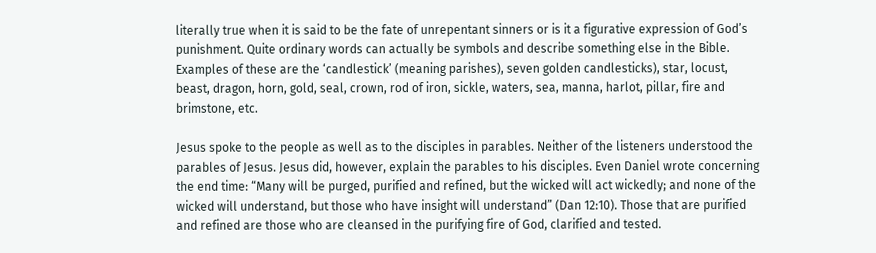literally true when it is said to be the fate of unrepentant sinners or is it a figurative expression of God’s punishment. Quite ordinary words can actually be symbols and describe something else in the Bible. Examples of these are the ‘candlestick’ (meaning parishes), seven golden candlesticks), star, locust, beast, dragon, horn, gold, seal, crown, rod of iron, sickle, waters, sea, manna, harlot, pillar, fire and brimstone, etc.

Jesus spoke to the people as well as to the disciples in parables. Neither of the listeners understood the parables of Jesus. Jesus did, however, explain the parables to his disciples. Even Daniel wrote concerning the end time: “Many will be purged, purified and refined, but the wicked will act wickedly; and none of the wicked will understand, but those who have insight will understand” (Dan 12:10). Those that are purified and refined are those who are cleansed in the purifying fire of God, clarified and tested.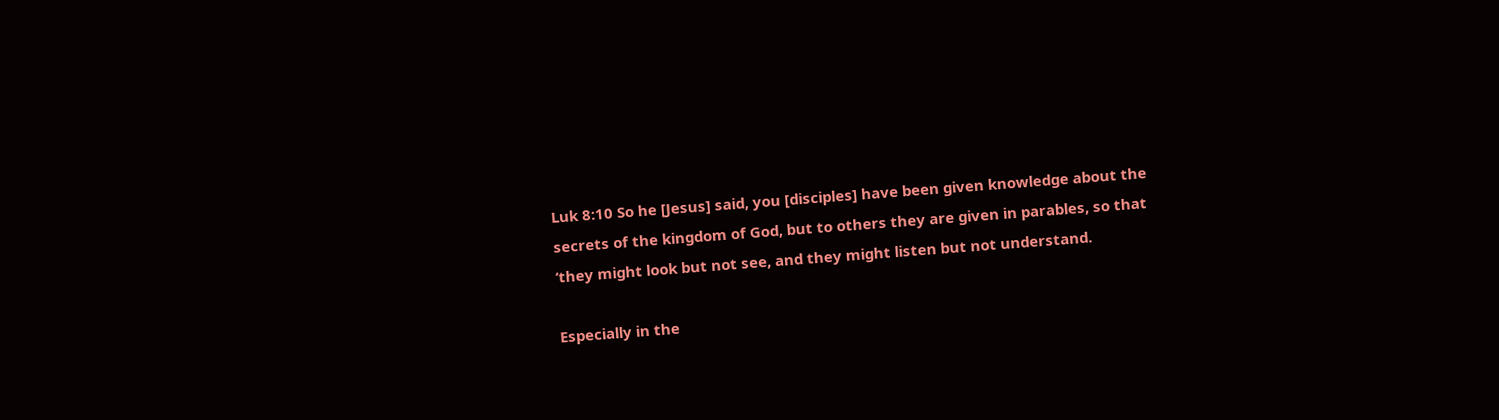Luk 8:10 So he [Jesus] said, you [disciples] have been given knowledge about the secrets of the kingdom of God, but to others they are given in parables, so that ‘they might look but not see, and they might listen but not understand.

Especially in the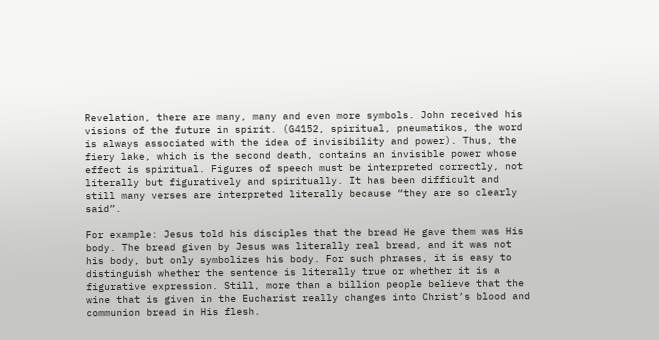Revelation, there are many, many and even more symbols. John received his visions of the future in spirit. (G4152, spiritual, pneumatikos, the word is always associated with the idea of invisibility and power). Thus, the fiery lake, which is the second death, contains an invisible power whose effect is spiritual. Figures of speech must be interpreted correctly, not literally but figuratively and spiritually. It has been difficult and still many verses are interpreted literally because “they are so clearly said”.

For example: Jesus told his disciples that the bread He gave them was His body. The bread given by Jesus was literally real bread, and it was not his body, but only symbolizes his body. For such phrases, it is easy to distinguish whether the sentence is literally true or whether it is a figurative expression. Still, more than a billion people believe that the wine that is given in the Eucharist really changes into Christ’s blood and communion bread in His flesh.